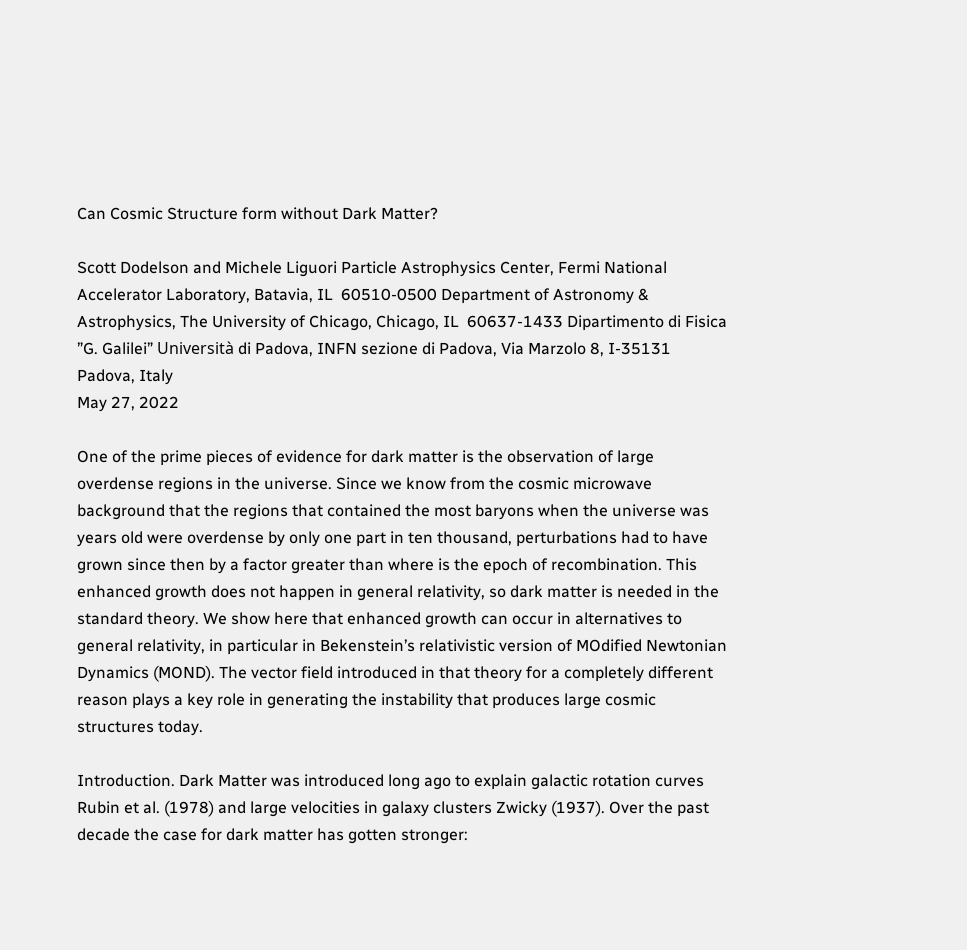Can Cosmic Structure form without Dark Matter?

Scott Dodelson and Michele Liguori Particle Astrophysics Center, Fermi National Accelerator Laboratory, Batavia, IL  60510-0500 Department of Astronomy & Astrophysics, The University of Chicago, Chicago, IL  60637-1433 Dipartimento di Fisica ”G. Galilei” Università di Padova, INFN sezione di Padova, Via Marzolo 8, I-35131 Padova, Italy
May 27, 2022

One of the prime pieces of evidence for dark matter is the observation of large overdense regions in the universe. Since we know from the cosmic microwave background that the regions that contained the most baryons when the universe was years old were overdense by only one part in ten thousand, perturbations had to have grown since then by a factor greater than where is the epoch of recombination. This enhanced growth does not happen in general relativity, so dark matter is needed in the standard theory. We show here that enhanced growth can occur in alternatives to general relativity, in particular in Bekenstein’s relativistic version of MOdified Newtonian Dynamics (MOND). The vector field introduced in that theory for a completely different reason plays a key role in generating the instability that produces large cosmic structures today.

Introduction. Dark Matter was introduced long ago to explain galactic rotation curves Rubin et al. (1978) and large velocities in galaxy clusters Zwicky (1937). Over the past decade the case for dark matter has gotten stronger: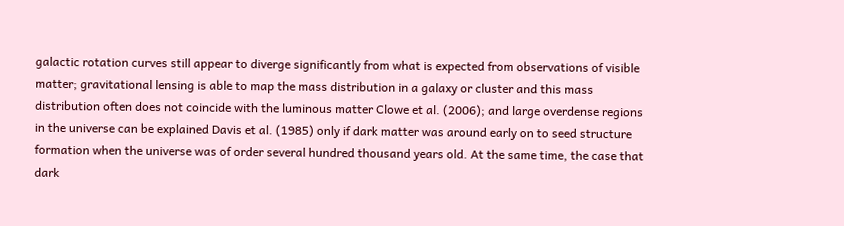galactic rotation curves still appear to diverge significantly from what is expected from observations of visible matter; gravitational lensing is able to map the mass distribution in a galaxy or cluster and this mass distribution often does not coincide with the luminous matter Clowe et al. (2006); and large overdense regions in the universe can be explained Davis et al. (1985) only if dark matter was around early on to seed structure formation when the universe was of order several hundred thousand years old. At the same time, the case that dark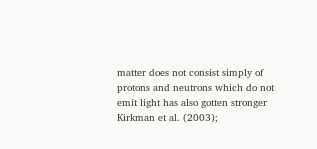matter does not consist simply of protons and neutrons which do not emit light has also gotten stronger Kirkman et al. (2003);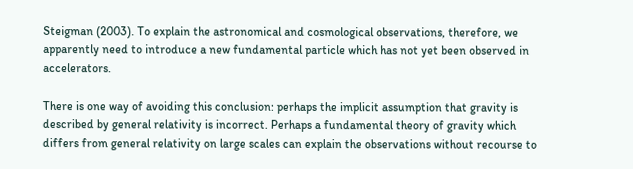Steigman (2003). To explain the astronomical and cosmological observations, therefore, we apparently need to introduce a new fundamental particle which has not yet been observed in accelerators.

There is one way of avoiding this conclusion: perhaps the implicit assumption that gravity is described by general relativity is incorrect. Perhaps a fundamental theory of gravity which differs from general relativity on large scales can explain the observations without recourse to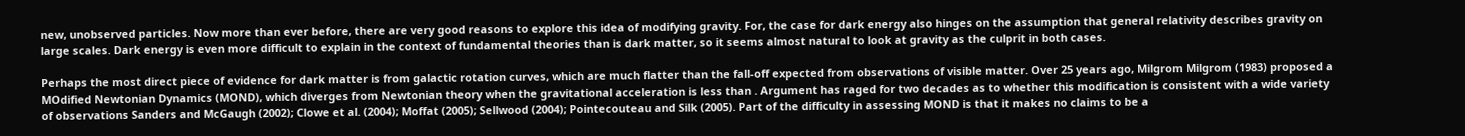new, unobserved particles. Now more than ever before, there are very good reasons to explore this idea of modifying gravity. For, the case for dark energy also hinges on the assumption that general relativity describes gravity on large scales. Dark energy is even more difficult to explain in the context of fundamental theories than is dark matter, so it seems almost natural to look at gravity as the culprit in both cases.

Perhaps the most direct piece of evidence for dark matter is from galactic rotation curves, which are much flatter than the fall-off expected from observations of visible matter. Over 25 years ago, Milgrom Milgrom (1983) proposed a MOdified Newtonian Dynamics (MOND), which diverges from Newtonian theory when the gravitational acceleration is less than . Argument has raged for two decades as to whether this modification is consistent with a wide variety of observations Sanders and McGaugh (2002); Clowe et al. (2004); Moffat (2005); Sellwood (2004); Pointecouteau and Silk (2005). Part of the difficulty in assessing MOND is that it makes no claims to be a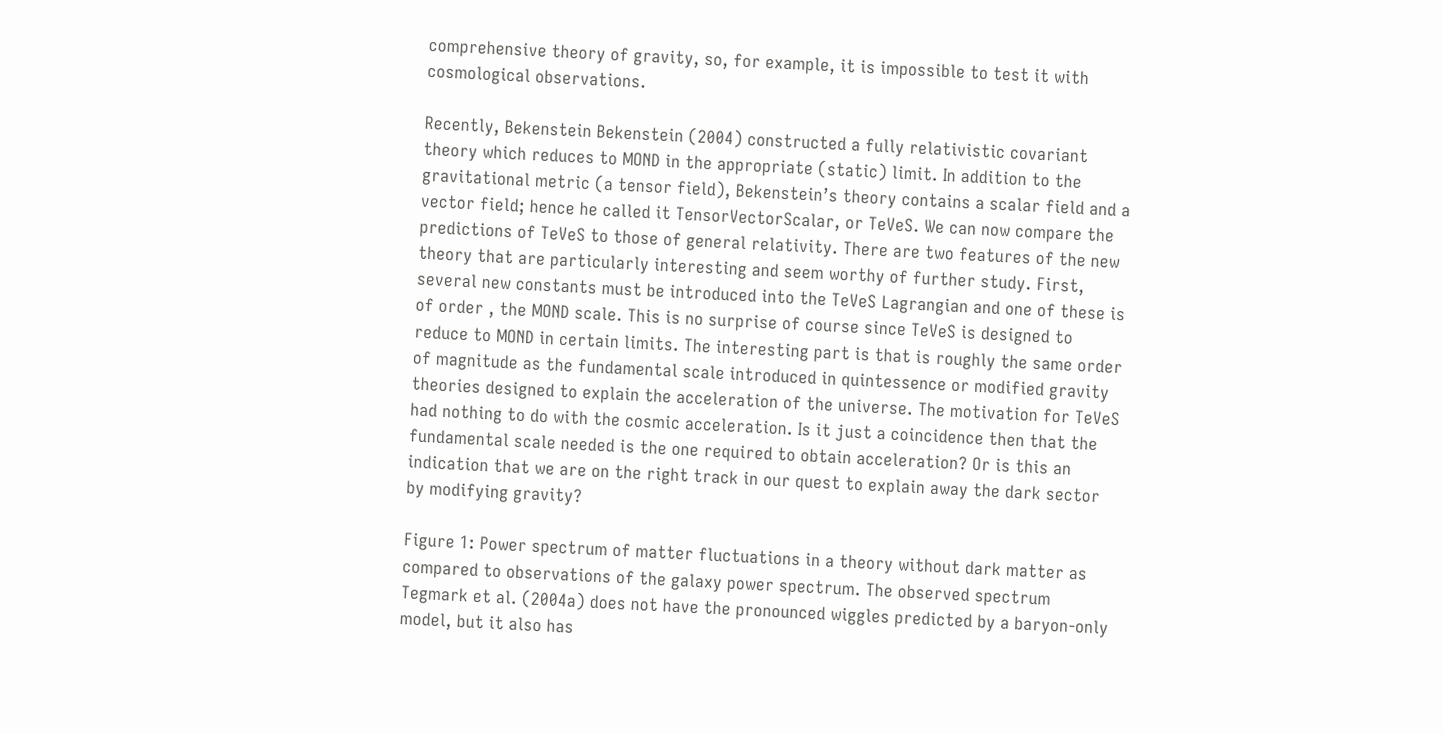comprehensive theory of gravity, so, for example, it is impossible to test it with cosmological observations.

Recently, Bekenstein Bekenstein (2004) constructed a fully relativistic covariant theory which reduces to MOND in the appropriate (static) limit. In addition to the gravitational metric (a tensor field), Bekenstein’s theory contains a scalar field and a vector field; hence he called it TensorVectorScalar, or TeVeS. We can now compare the predictions of TeVeS to those of general relativity. There are two features of the new theory that are particularly interesting and seem worthy of further study. First, several new constants must be introduced into the TeVeS Lagrangian and one of these is of order , the MOND scale. This is no surprise of course since TeVeS is designed to reduce to MOND in certain limits. The interesting part is that is roughly the same order of magnitude as the fundamental scale introduced in quintessence or modified gravity theories designed to explain the acceleration of the universe. The motivation for TeVeS had nothing to do with the cosmic acceleration. Is it just a coincidence then that the fundamental scale needed is the one required to obtain acceleration? Or is this an indication that we are on the right track in our quest to explain away the dark sector by modifying gravity?

Figure 1: Power spectrum of matter fluctuations in a theory without dark matter as compared to observations of the galaxy power spectrum. The observed spectrum Tegmark et al. (2004a) does not have the pronounced wiggles predicted by a baryon-only model, but it also has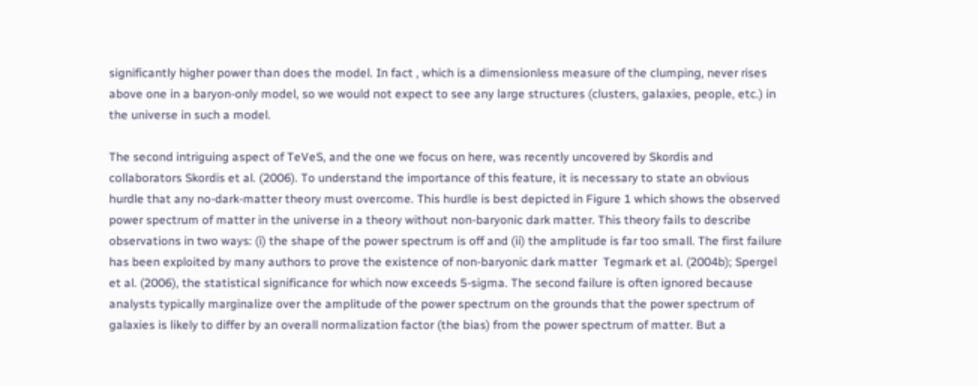significantly higher power than does the model. In fact , which is a dimensionless measure of the clumping, never rises above one in a baryon-only model, so we would not expect to see any large structures (clusters, galaxies, people, etc.) in the universe in such a model.

The second intriguing aspect of TeVeS, and the one we focus on here, was recently uncovered by Skordis and collaborators Skordis et al. (2006). To understand the importance of this feature, it is necessary to state an obvious hurdle that any no-dark-matter theory must overcome. This hurdle is best depicted in Figure 1 which shows the observed power spectrum of matter in the universe in a theory without non-baryonic dark matter. This theory fails to describe observations in two ways: (i) the shape of the power spectrum is off and (ii) the amplitude is far too small. The first failure has been exploited by many authors to prove the existence of non-baryonic dark matter  Tegmark et al. (2004b); Spergel et al. (2006), the statistical significance for which now exceeds 5-sigma. The second failure is often ignored because analysts typically marginalize over the amplitude of the power spectrum on the grounds that the power spectrum of galaxies is likely to differ by an overall normalization factor (the bias) from the power spectrum of matter. But a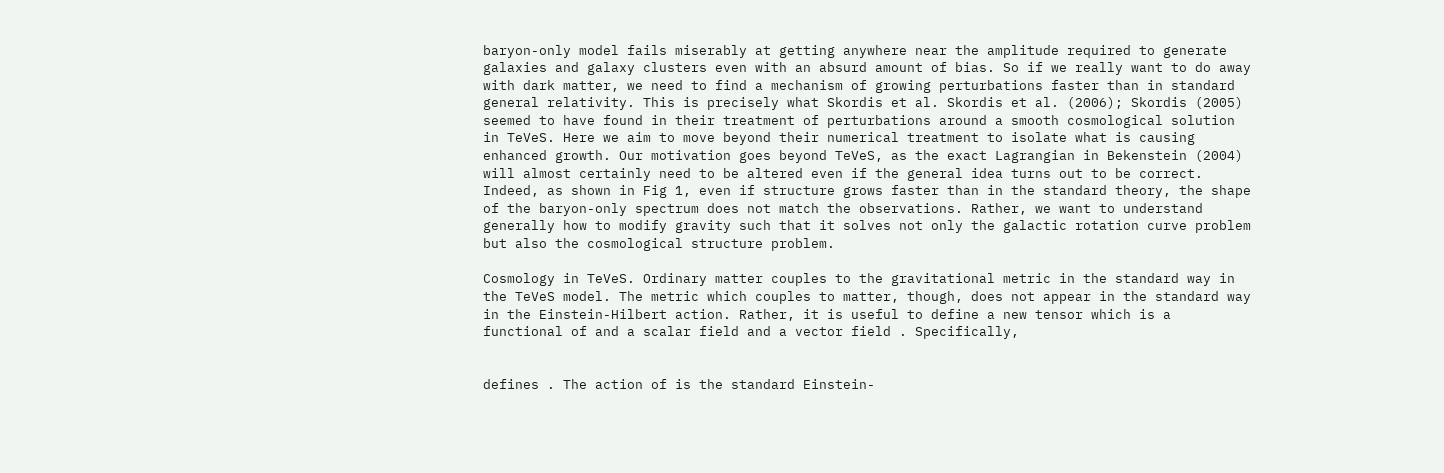baryon-only model fails miserably at getting anywhere near the amplitude required to generate galaxies and galaxy clusters even with an absurd amount of bias. So if we really want to do away with dark matter, we need to find a mechanism of growing perturbations faster than in standard general relativity. This is precisely what Skordis et al. Skordis et al. (2006); Skordis (2005) seemed to have found in their treatment of perturbations around a smooth cosmological solution in TeVeS. Here we aim to move beyond their numerical treatment to isolate what is causing enhanced growth. Our motivation goes beyond TeVeS, as the exact Lagrangian in Bekenstein (2004) will almost certainly need to be altered even if the general idea turns out to be correct. Indeed, as shown in Fig 1, even if structure grows faster than in the standard theory, the shape of the baryon-only spectrum does not match the observations. Rather, we want to understand generally how to modify gravity such that it solves not only the galactic rotation curve problem but also the cosmological structure problem.

Cosmology in TeVeS. Ordinary matter couples to the gravitational metric in the standard way in the TeVeS model. The metric which couples to matter, though, does not appear in the standard way in the Einstein-Hilbert action. Rather, it is useful to define a new tensor which is a functional of and a scalar field and a vector field . Specifically,


defines . The action of is the standard Einstein-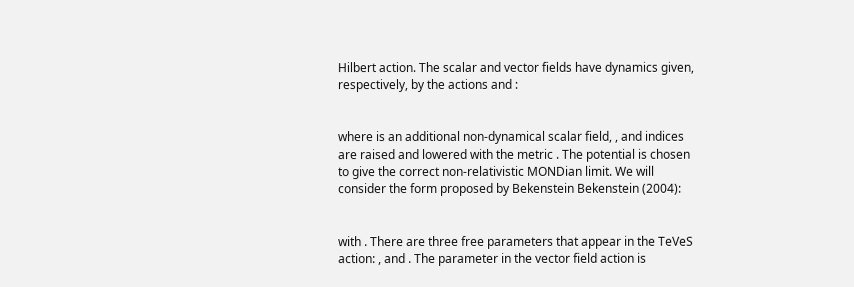Hilbert action. The scalar and vector fields have dynamics given, respectively, by the actions and :


where is an additional non-dynamical scalar field, , and indices are raised and lowered with the metric . The potential is chosen to give the correct non-relativistic MONDian limit. We will consider the form proposed by Bekenstein Bekenstein (2004):


with . There are three free parameters that appear in the TeVeS action: , and . The parameter in the vector field action is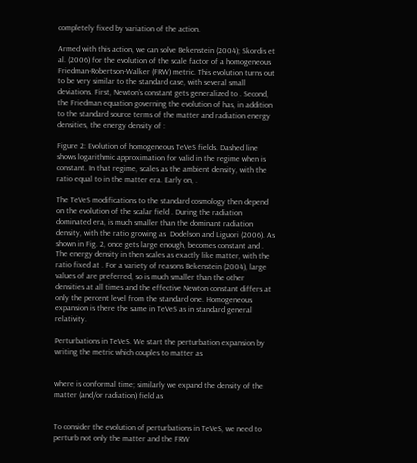completely fixed by variation of the action.

Armed with this action, we can solve Bekenstein (2004); Skordis et al. (2006) for the evolution of the scale factor of a homogeneous Friedman-Robertson-Walker (FRW) metric. This evolution turns out to be very similar to the standard case, with several small deviations. First, Newton’s constant gets generalized to . Second, the Friedman equation governing the evolution of has, in addition to the standard source terms of the matter and radiation energy densities, the energy density of :

Figure 2: Evolution of homogeneous TeVeS fields. Dashed line shows logarithmic approximation for valid in the regime when is constant. In that regime, scales as the ambient density, with the ratio equal to in the matter era. Early on, .

The TeVeS modifications to the standard cosmology then depend on the evolution of the scalar field . During the radiation dominated era, is much smaller than the dominant radiation density, with the ratio growing as  Dodelson and Liguori (2006). As shown in Fig. 2, once gets large enough, becomes constant and . The energy density in then scales as exactly like matter, with the ratio fixed at . For a variety of reasons Bekenstein (2004), large values of are preferred, so is much smaller than the other densities at all times and the effective Newton constant differs at only the percent level from the standard one. Homogeneous expansion is there the same in TeVeS as in standard general relativity.

Perturbations in TeVeS. We start the perturbation expansion by writing the metric which couples to matter as


where is conformal time; similarly we expand the density of the matter (and/or radiation) field as


To consider the evolution of perturbations in TeVeS, we need to perturb not only the matter and the FRW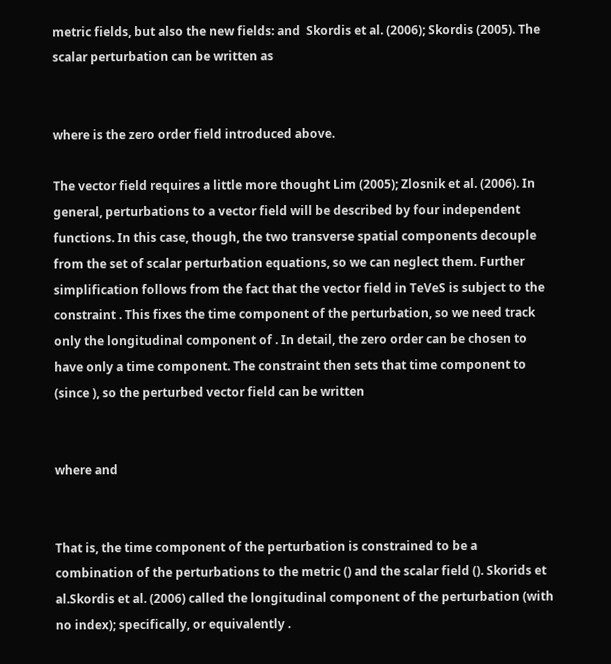metric fields, but also the new fields: and  Skordis et al. (2006); Skordis (2005). The scalar perturbation can be written as


where is the zero order field introduced above.

The vector field requires a little more thought Lim (2005); Zlosnik et al. (2006). In general, perturbations to a vector field will be described by four independent functions. In this case, though, the two transverse spatial components decouple from the set of scalar perturbation equations, so we can neglect them. Further simplification follows from the fact that the vector field in TeVeS is subject to the constraint . This fixes the time component of the perturbation, so we need track only the longitudinal component of . In detail, the zero order can be chosen to have only a time component. The constraint then sets that time component to (since ), so the perturbed vector field can be written


where and


That is, the time component of the perturbation is constrained to be a combination of the perturbations to the metric () and the scalar field (). Skorids et al.Skordis et al. (2006) called the longitudinal component of the perturbation (with no index); specifically, or equivalently .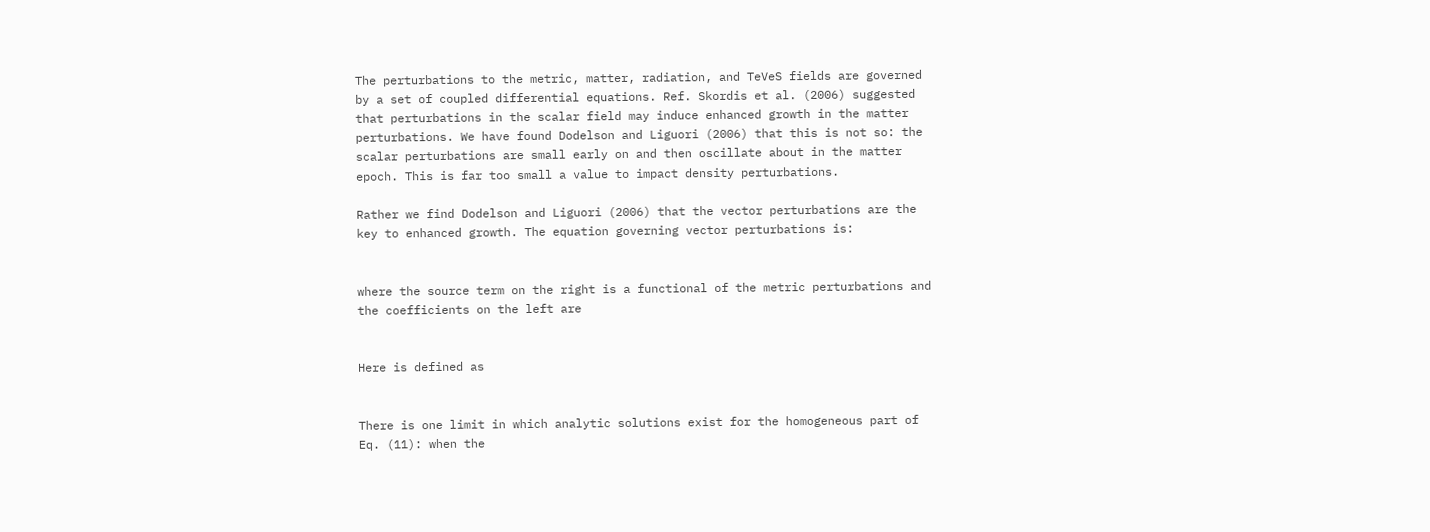The perturbations to the metric, matter, radiation, and TeVeS fields are governed by a set of coupled differential equations. Ref. Skordis et al. (2006) suggested that perturbations in the scalar field may induce enhanced growth in the matter perturbations. We have found Dodelson and Liguori (2006) that this is not so: the scalar perturbations are small early on and then oscillate about in the matter epoch. This is far too small a value to impact density perturbations.

Rather we find Dodelson and Liguori (2006) that the vector perturbations are the key to enhanced growth. The equation governing vector perturbations is:


where the source term on the right is a functional of the metric perturbations and the coefficients on the left are


Here is defined as


There is one limit in which analytic solutions exist for the homogeneous part of Eq. (11): when the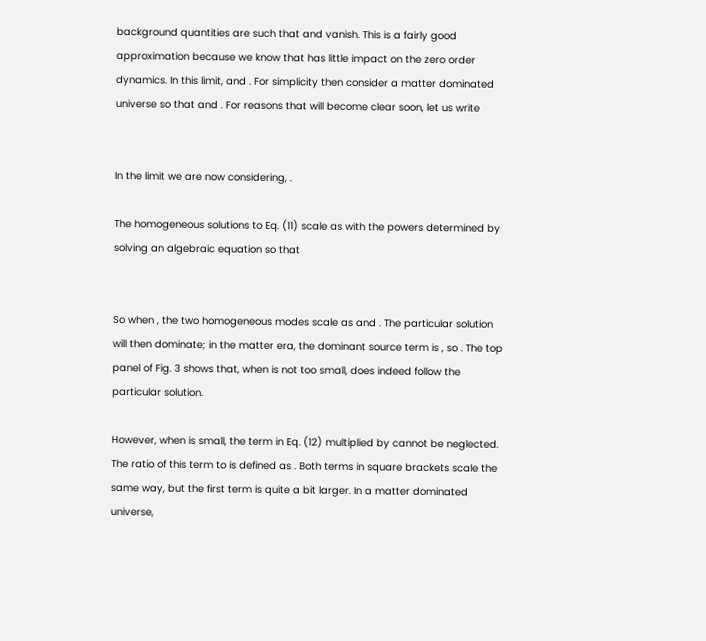background quantities are such that and vanish. This is a fairly good approximation because we know that has little impact on the zero order dynamics. In this limit, and . For simplicity then consider a matter dominated universe so that and . For reasons that will become clear soon, let us write


In the limit we are now considering, .

The homogeneous solutions to Eq. (11) scale as with the powers determined by solving an algebraic equation so that


So when , the two homogeneous modes scale as and . The particular solution will then dominate; in the matter era, the dominant source term is , so . The top panel of Fig. 3 shows that, when is not too small, does indeed follow the particular solution.

However, when is small, the term in Eq. (12) multiplied by cannot be neglected. The ratio of this term to is defined as . Both terms in square brackets scale the same way, but the first term is quite a bit larger. In a matter dominated universe,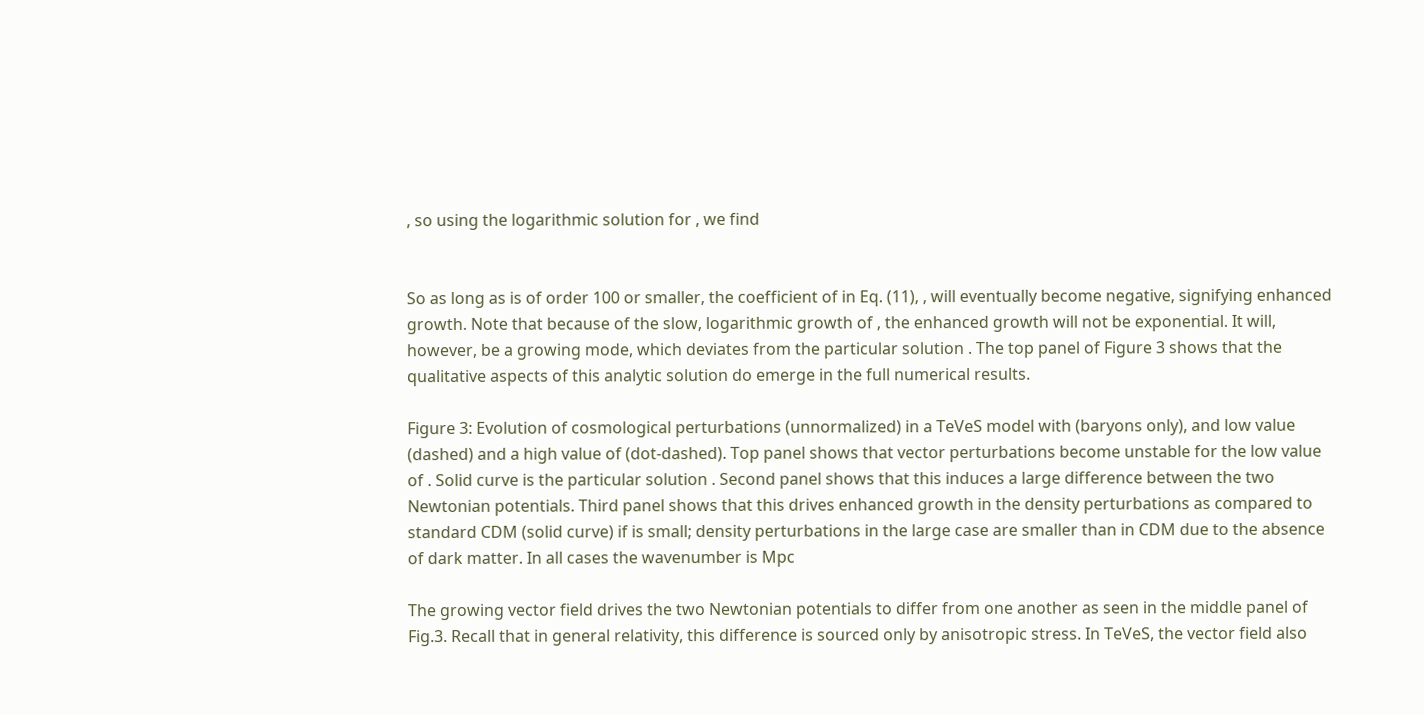, so using the logarithmic solution for , we find


So as long as is of order 100 or smaller, the coefficient of in Eq. (11), , will eventually become negative, signifying enhanced growth. Note that because of the slow, logarithmic growth of , the enhanced growth will not be exponential. It will, however, be a growing mode, which deviates from the particular solution . The top panel of Figure 3 shows that the qualitative aspects of this analytic solution do emerge in the full numerical results.

Figure 3: Evolution of cosmological perturbations (unnormalized) in a TeVeS model with (baryons only), and low value (dashed) and a high value of (dot-dashed). Top panel shows that vector perturbations become unstable for the low value of . Solid curve is the particular solution . Second panel shows that this induces a large difference between the two Newtonian potentials. Third panel shows that this drives enhanced growth in the density perturbations as compared to standard CDM (solid curve) if is small; density perturbations in the large case are smaller than in CDM due to the absence of dark matter. In all cases the wavenumber is Mpc

The growing vector field drives the two Newtonian potentials to differ from one another as seen in the middle panel of Fig.3. Recall that in general relativity, this difference is sourced only by anisotropic stress. In TeVeS, the vector field also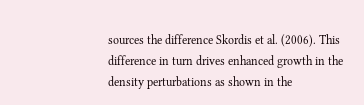sources the difference Skordis et al. (2006). This difference in turn drives enhanced growth in the density perturbations as shown in the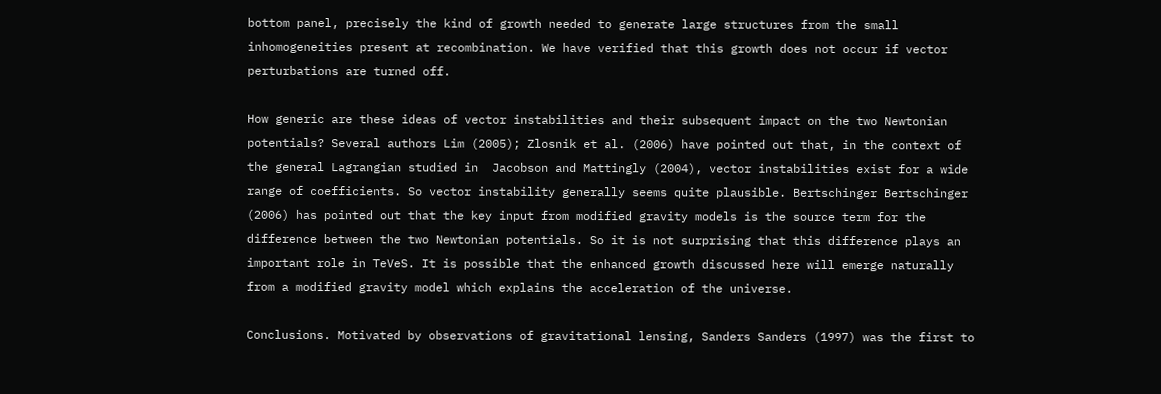bottom panel, precisely the kind of growth needed to generate large structures from the small inhomogeneities present at recombination. We have verified that this growth does not occur if vector perturbations are turned off.

How generic are these ideas of vector instabilities and their subsequent impact on the two Newtonian potentials? Several authors Lim (2005); Zlosnik et al. (2006) have pointed out that, in the context of the general Lagrangian studied in  Jacobson and Mattingly (2004), vector instabilities exist for a wide range of coefficients. So vector instability generally seems quite plausible. Bertschinger Bertschinger (2006) has pointed out that the key input from modified gravity models is the source term for the difference between the two Newtonian potentials. So it is not surprising that this difference plays an important role in TeVeS. It is possible that the enhanced growth discussed here will emerge naturally from a modified gravity model which explains the acceleration of the universe.

Conclusions. Motivated by observations of gravitational lensing, Sanders Sanders (1997) was the first to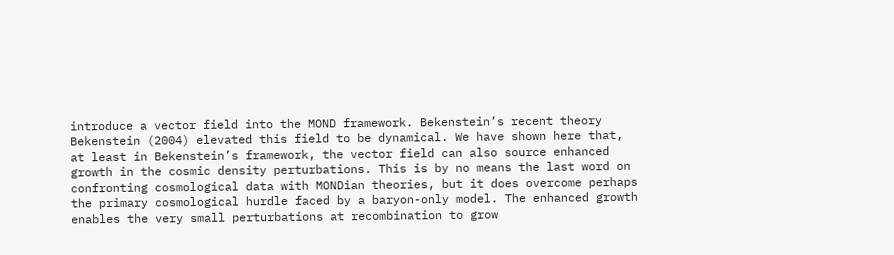introduce a vector field into the MOND framework. Bekenstein’s recent theory Bekenstein (2004) elevated this field to be dynamical. We have shown here that, at least in Bekenstein’s framework, the vector field can also source enhanced growth in the cosmic density perturbations. This is by no means the last word on confronting cosmological data with MONDian theories, but it does overcome perhaps the primary cosmological hurdle faced by a baryon-only model. The enhanced growth enables the very small perturbations at recombination to grow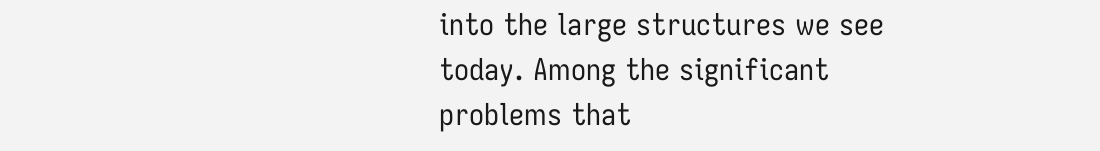into the large structures we see today. Among the significant problems that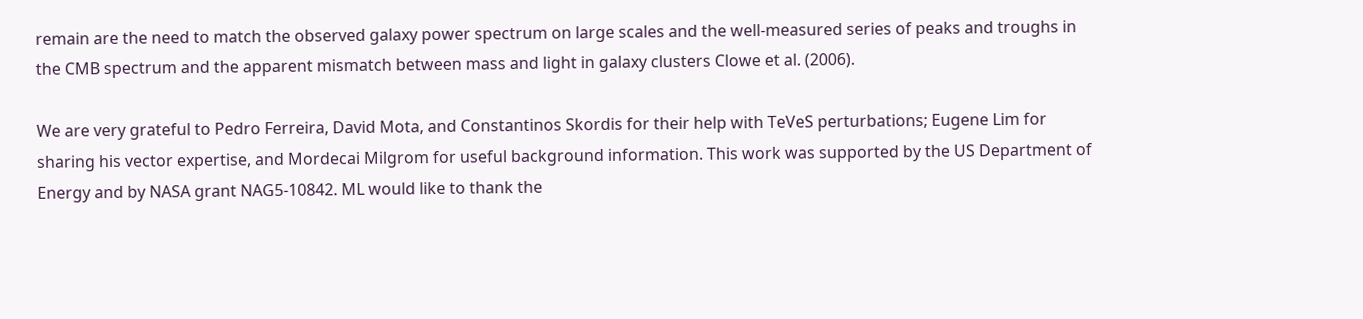remain are the need to match the observed galaxy power spectrum on large scales and the well-measured series of peaks and troughs in the CMB spectrum and the apparent mismatch between mass and light in galaxy clusters Clowe et al. (2006).

We are very grateful to Pedro Ferreira, David Mota, and Constantinos Skordis for their help with TeVeS perturbations; Eugene Lim for sharing his vector expertise, and Mordecai Milgrom for useful background information. This work was supported by the US Department of Energy and by NASA grant NAG5-10842. ML would like to thank the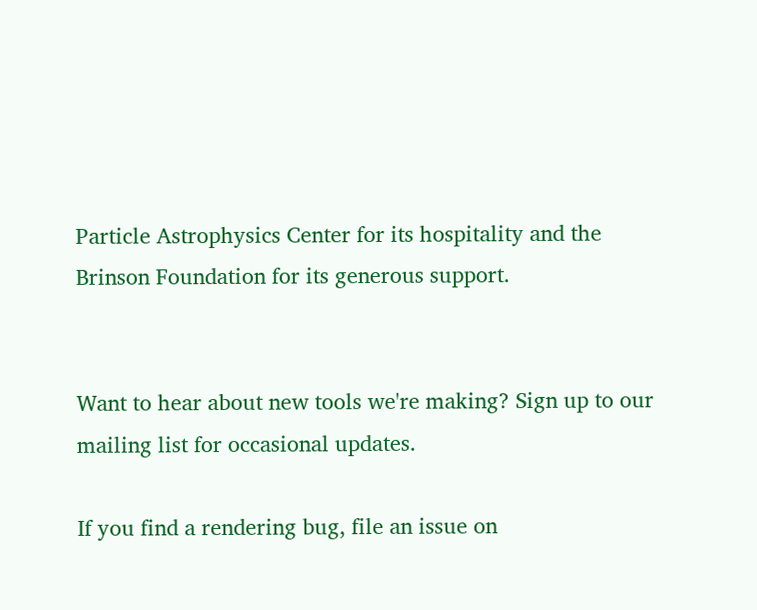Particle Astrophysics Center for its hospitality and the Brinson Foundation for its generous support.


Want to hear about new tools we're making? Sign up to our mailing list for occasional updates.

If you find a rendering bug, file an issue on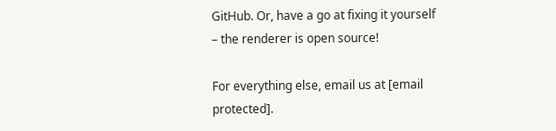GitHub. Or, have a go at fixing it yourself – the renderer is open source!

For everything else, email us at [email protected].